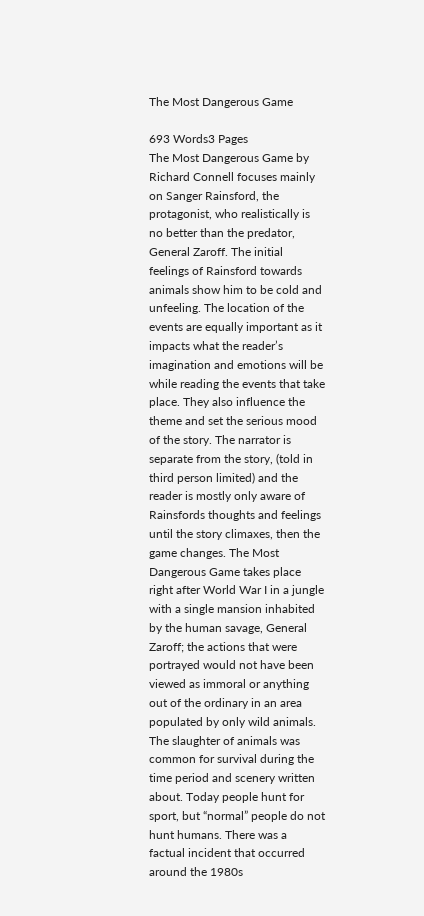The Most Dangerous Game

693 Words3 Pages
The Most Dangerous Game by Richard Connell focuses mainly on Sanger Rainsford, the protagonist, who realistically is no better than the predator, General Zaroff. The initial feelings of Rainsford towards animals show him to be cold and unfeeling. The location of the events are equally important as it impacts what the reader’s imagination and emotions will be while reading the events that take place. They also influence the theme and set the serious mood of the story. The narrator is separate from the story, (told in third person limited) and the reader is mostly only aware of Rainsfords thoughts and feelings until the story climaxes, then the game changes. The Most Dangerous Game takes place right after World War I in a jungle with a single mansion inhabited by the human savage, General Zaroff; the actions that were portrayed would not have been viewed as immoral or anything out of the ordinary in an area populated by only wild animals. The slaughter of animals was common for survival during the time period and scenery written about. Today people hunt for sport, but “normal” people do not hunt humans. There was a factual incident that occurred around the 1980s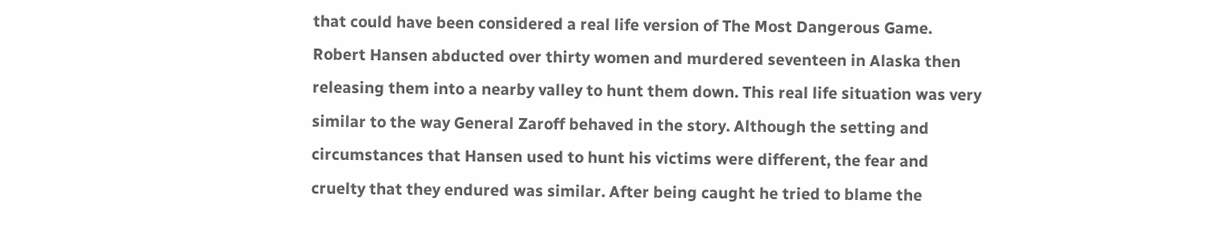that could have been considered a real life version of The Most Dangerous Game. Robert Hansen abducted over thirty women and murdered seventeen in Alaska then releasing them into a nearby valley to hunt them down. This real life situation was very similar to the way General Zaroff behaved in the story. Although the setting and circumstances that Hansen used to hunt his victims were different, the fear and cruelty that they endured was similar. After being caught he tried to blame the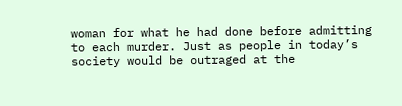woman for what he had done before admitting to each murder. Just as people in today’s society would be outraged at the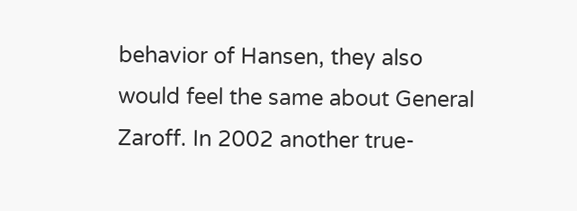behavior of Hansen, they also would feel the same about General Zaroff. In 2002 another true-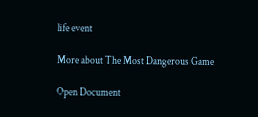life event

More about The Most Dangerous Game

Open Document